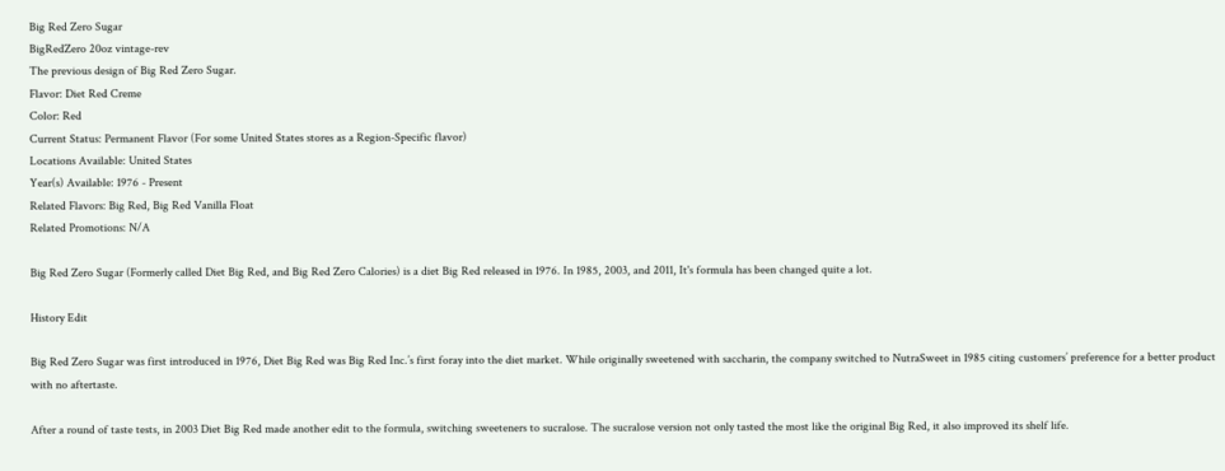Big Red Zero Sugar
BigRedZero 20oz vintage-rev
The previous design of Big Red Zero Sugar.
Flavor: Diet Red Creme
Color: Red
Current Status: Permanent Flavor (For some United States stores as a Region-Specific flavor)
Locations Available: United States
Year(s) Available: 1976 - Present
Related Flavors: Big Red, Big Red Vanilla Float
Related Promotions: N/A

Big Red Zero Sugar (Formerly called Diet Big Red, and Big Red Zero Calories) is a diet Big Red released in 1976. In 1985, 2003, and 2011, It's formula has been changed quite a lot.

History Edit

Big Red Zero Sugar was first introduced in 1976, Diet Big Red was Big Red Inc.’s first foray into the diet market. While originally sweetened with saccharin, the company switched to NutraSweet in 1985 citing customers’ preference for a better product with no aftertaste.

After a round of taste tests, in 2003 Diet Big Red made another edit to the formula, switching sweeteners to sucralose. The sucralose version not only tasted the most like the original Big Red, it also improved its shelf life.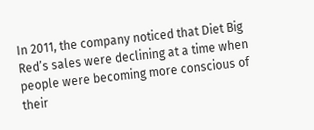In 2011, the company noticed that Diet Big Red’s sales were declining at a time when people were becoming more conscious of their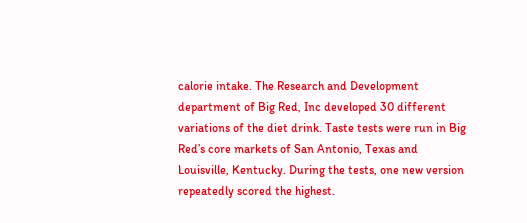calorie intake. The Research and Development department of Big Red, Inc developed 30 different variations of the diet drink. Taste tests were run in Big Red’s core markets of San Antonio, Texas and Louisville, Kentucky. During the tests, one new version repeatedly scored the highest.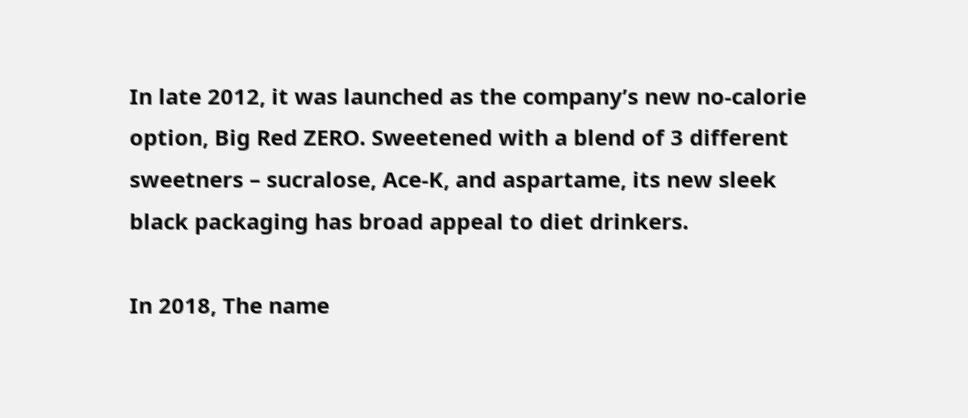In late 2012, it was launched as the company’s new no-calorie option, Big Red ZERO. Sweetened with a blend of 3 different sweetners – sucralose, Ace-K, and aspartame, its new sleek black packaging has broad appeal to diet drinkers.

In 2018, The name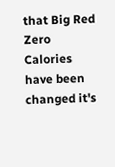that Big Red Zero Calories have been changed it's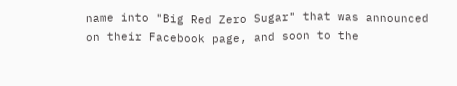name into "Big Red Zero Sugar" that was announced on their Facebook page, and soon to the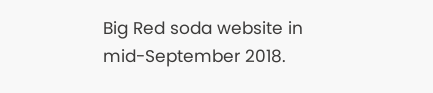Big Red soda website in mid-September 2018.